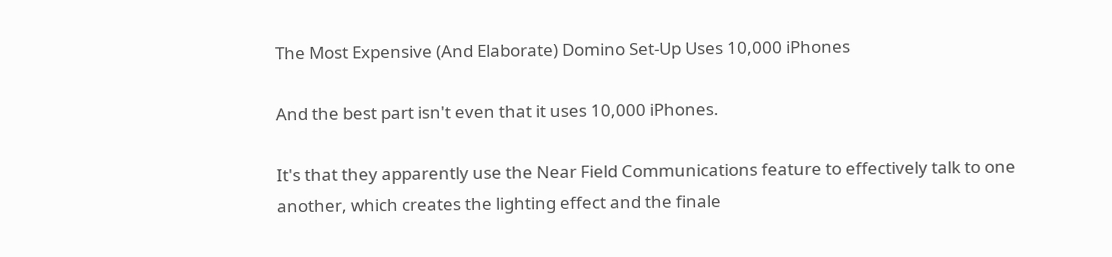The Most Expensive (And Elaborate) Domino Set-Up Uses 10,000 iPhones

And the best part isn't even that it uses 10,000 iPhones.

It's that they apparently use the Near Field Communications feature to effectively talk to one another, which creates the lighting effect and the finale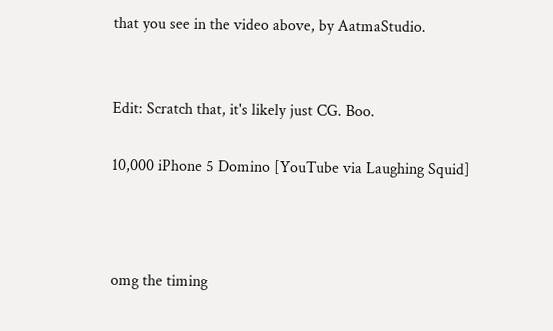that you see in the video above, by AatmaStudio.


Edit: Scratch that, it's likely just CG. Boo.

10,000 iPhone 5 Domino [YouTube via Laughing Squid]



omg the timing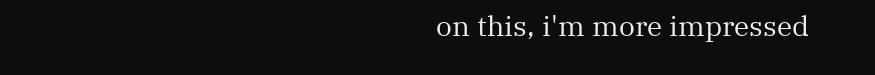on this, i'm more impressed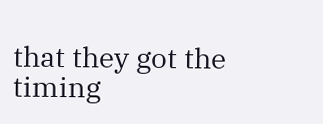that they got the timing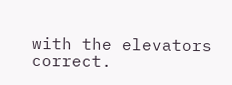with the elevators correct.